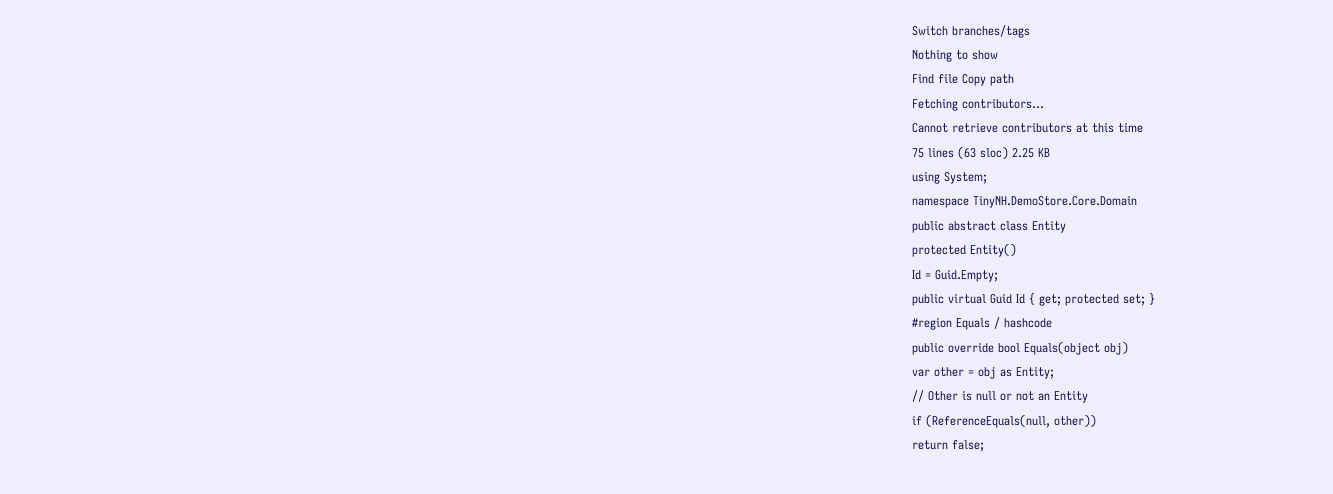Switch branches/tags
Nothing to show
Find file Copy path
Fetching contributors…
Cannot retrieve contributors at this time
75 lines (63 sloc) 2.25 KB
using System;
namespace TinyNH.DemoStore.Core.Domain
public abstract class Entity
protected Entity()
Id = Guid.Empty;
public virtual Guid Id { get; protected set; }
#region Equals / hashcode
public override bool Equals(object obj)
var other = obj as Entity;
// Other is null or not an Entity
if (ReferenceEquals(null, other))
return false;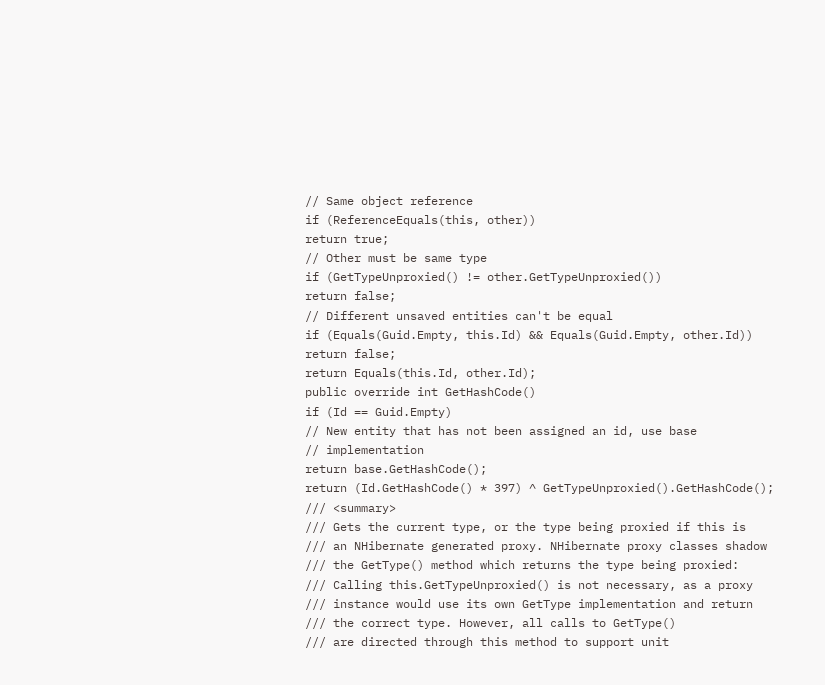// Same object reference
if (ReferenceEquals(this, other))
return true;
// Other must be same type
if (GetTypeUnproxied() != other.GetTypeUnproxied())
return false;
// Different unsaved entities can't be equal
if (Equals(Guid.Empty, this.Id) && Equals(Guid.Empty, other.Id))
return false;
return Equals(this.Id, other.Id);
public override int GetHashCode()
if (Id == Guid.Empty)
// New entity that has not been assigned an id, use base
// implementation
return base.GetHashCode();
return (Id.GetHashCode() * 397) ^ GetTypeUnproxied().GetHashCode();
/// <summary>
/// Gets the current type, or the type being proxied if this is
/// an NHibernate generated proxy. NHibernate proxy classes shadow
/// the GetType() method which returns the type being proxied:
/// Calling this.GetTypeUnproxied() is not necessary, as a proxy
/// instance would use its own GetType implementation and return
/// the correct type. However, all calls to GetType()
/// are directed through this method to support unit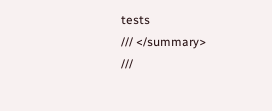tests
/// </summary>
///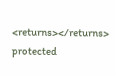<returns></returns>
protected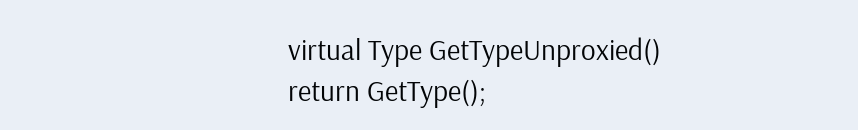virtual Type GetTypeUnproxied()
return GetType();